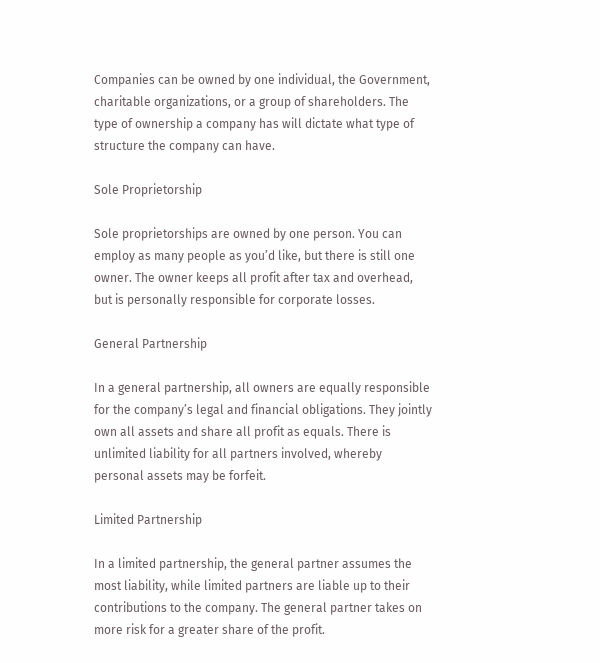Companies can be owned by one individual, the Government, charitable organizations, or a group of shareholders. The type of ownership a company has will dictate what type of structure the company can have.

Sole Proprietorship

Sole proprietorships are owned by one person. You can employ as many people as you’d like, but there is still one owner. The owner keeps all profit after tax and overhead, but is personally responsible for corporate losses.

General Partnership

In a general partnership, all owners are equally responsible for the company’s legal and financial obligations. They jointly own all assets and share all profit as equals. There is unlimited liability for all partners involved, whereby personal assets may be forfeit.

Limited Partnership

In a limited partnership, the general partner assumes the most liability, while limited partners are liable up to their contributions to the company. The general partner takes on more risk for a greater share of the profit.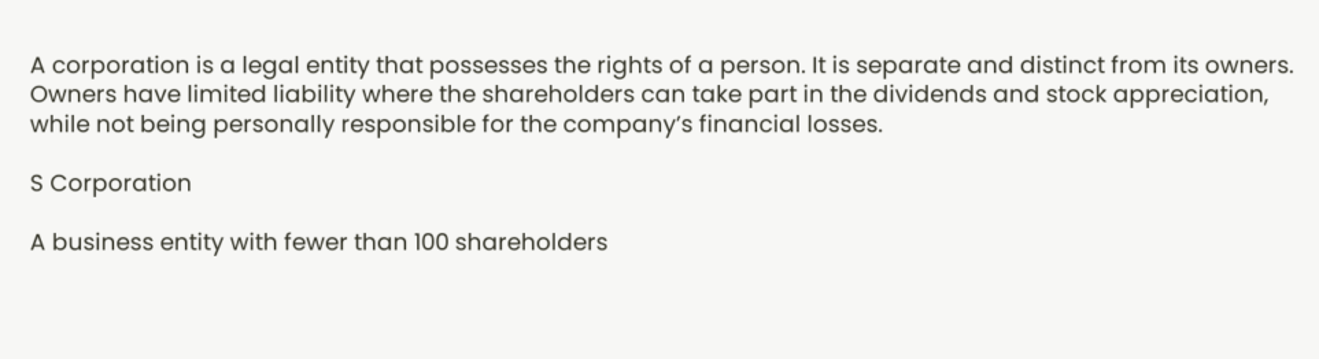A corporation is a legal entity that possesses the rights of a person. It is separate and distinct from its owners. Owners have limited liability where the shareholders can take part in the dividends and stock appreciation, while not being personally responsible for the company’s financial losses.

S Corporation

A business entity with fewer than 100 shareholders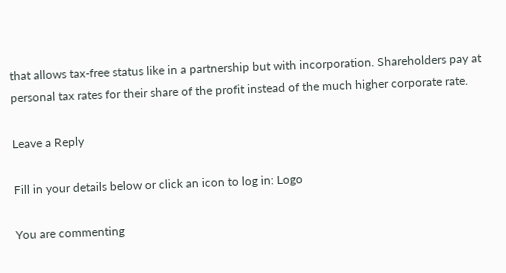that allows tax-free status like in a partnership but with incorporation. Shareholders pay at personal tax rates for their share of the profit instead of the much higher corporate rate.

Leave a Reply

Fill in your details below or click an icon to log in: Logo

You are commenting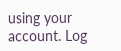using your account. Log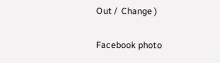Out /  Change )

Facebook photo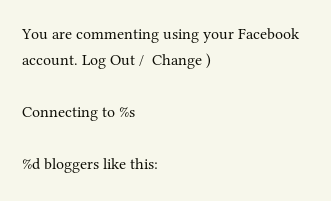You are commenting using your Facebook account. Log Out /  Change )

Connecting to %s

%d bloggers like this: